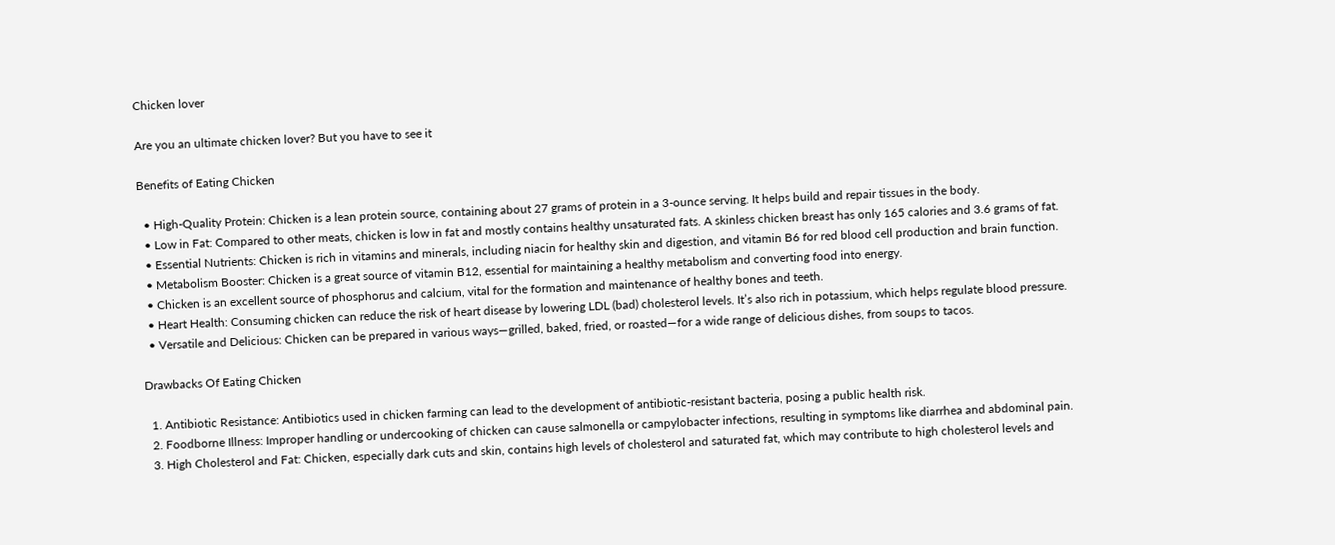Chicken lover

Are you an ultimate chicken lover? But you have to see it

Benefits of Eating Chicken

  • High-Quality Protein: Chicken is a lean protein source, containing about 27 grams of protein in a 3-ounce serving. It helps build and repair tissues in the body.
  • Low in Fat: Compared to other meats, chicken is low in fat and mostly contains healthy unsaturated fats. A skinless chicken breast has only 165 calories and 3.6 grams of fat.
  • Essential Nutrients: Chicken is rich in vitamins and minerals, including niacin for healthy skin and digestion, and vitamin B6 for red blood cell production and brain function.
  • Metabolism Booster: Chicken is a great source of vitamin B12, essential for maintaining a healthy metabolism and converting food into energy.
  • Chicken is an excellent source of phosphorus and calcium, vital for the formation and maintenance of healthy bones and teeth.
  • Heart Health: Consuming chicken can reduce the risk of heart disease by lowering LDL (bad) cholesterol levels. It’s also rich in potassium, which helps regulate blood pressure.
  • Versatile and Delicious: Chicken can be prepared in various ways—grilled, baked, fried, or roasted—for a wide range of delicious dishes, from soups to tacos.

Drawbacks Of Eating Chicken

  1. Antibiotic Resistance: Antibiotics used in chicken farming can lead to the development of antibiotic-resistant bacteria, posing a public health risk.
  2. Foodborne Illness: Improper handling or undercooking of chicken can cause salmonella or campylobacter infections, resulting in symptoms like diarrhea and abdominal pain.
  3. High Cholesterol and Fat: Chicken, especially dark cuts and skin, contains high levels of cholesterol and saturated fat, which may contribute to high cholesterol levels and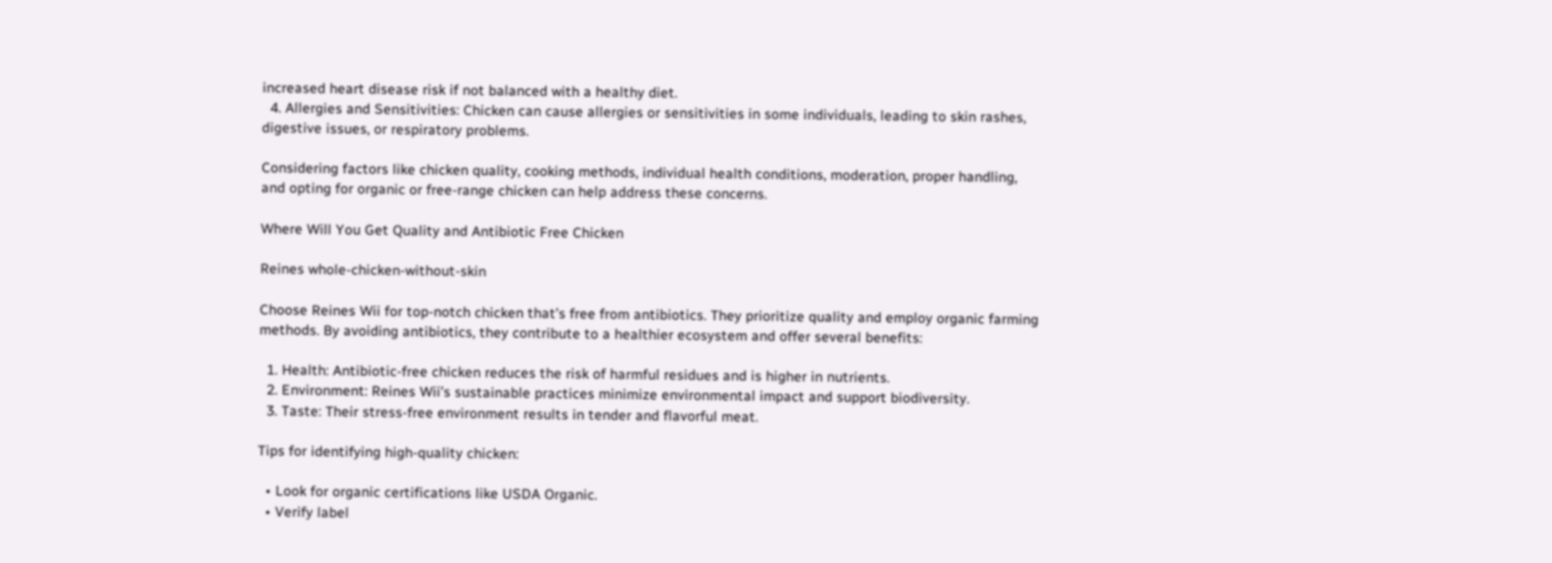increased heart disease risk if not balanced with a healthy diet.
  4. Allergies and Sensitivities: Chicken can cause allergies or sensitivities in some individuals, leading to skin rashes, digestive issues, or respiratory problems.

Considering factors like chicken quality, cooking methods, individual health conditions, moderation, proper handling, and opting for organic or free-range chicken can help address these concerns.

Where Will You Get Quality and Antibiotic Free Chicken

Reines whole-chicken-without-skin

Choose Reines Wii for top-notch chicken that’s free from antibiotics. They prioritize quality and employ organic farming methods. By avoiding antibiotics, they contribute to a healthier ecosystem and offer several benefits:

  1. Health: Antibiotic-free chicken reduces the risk of harmful residues and is higher in nutrients.
  2. Environment: Reines Wii’s sustainable practices minimize environmental impact and support biodiversity.
  3. Taste: Their stress-free environment results in tender and flavorful meat.

Tips for identifying high-quality chicken:

  • Look for organic certifications like USDA Organic.
  • Verify label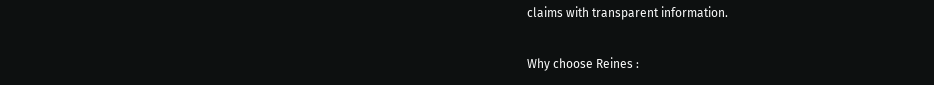claims with transparent information.

Why choose Reines :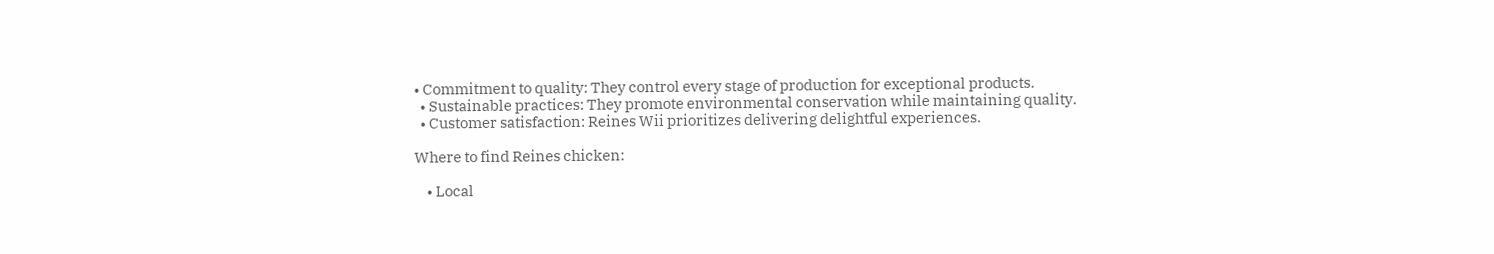• Commitment to quality: They control every stage of production for exceptional products.
  • Sustainable practices: They promote environmental conservation while maintaining quality.
  • Customer satisfaction: Reines Wii prioritizes delivering delightful experiences.

Where to find Reines chicken:

    • Local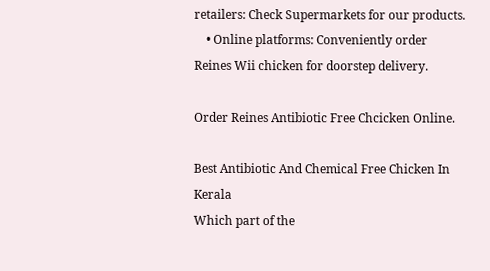retailers: Check Supermarkets for our products.
    • Online platforms: Conveniently order Reines Wii chicken for doorstep delivery.

Order Reines Antibiotic Free Chcicken Online.

Best Antibiotic And Chemical Free Chicken In Kerala
Which part of the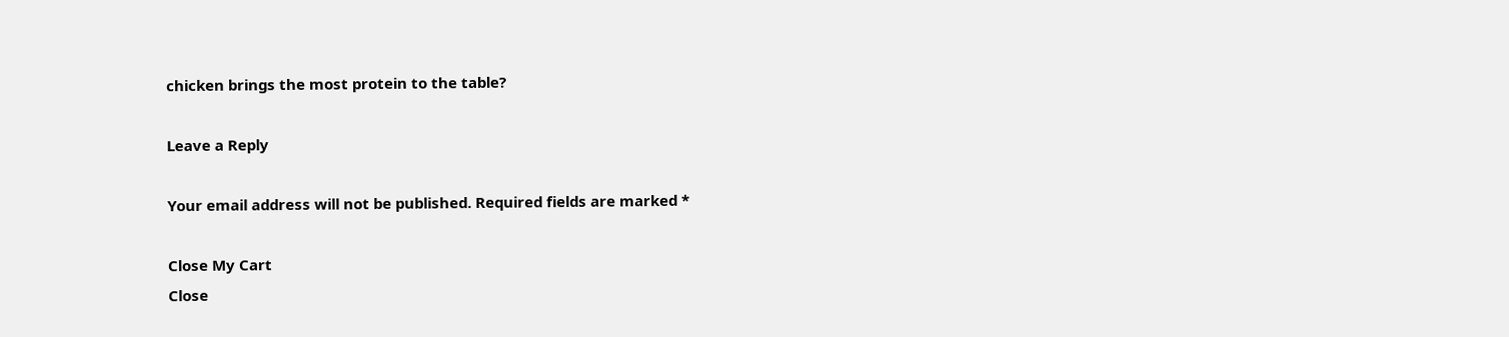chicken brings the most protein to the table?

Leave a Reply

Your email address will not be published. Required fields are marked *

Close My Cart
Close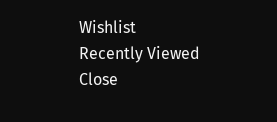Wishlist
Recently Viewed Close